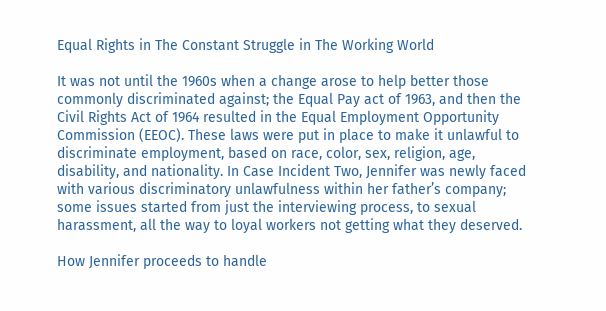Equal Rights in The Constant Struggle in The Working World

It was not until the 1960s when a change arose to help better those commonly discriminated against; the Equal Pay act of 1963, and then the Civil Rights Act of 1964 resulted in the Equal Employment Opportunity Commission (EEOC). These laws were put in place to make it unlawful to discriminate employment, based on race, color, sex, religion, age, disability, and nationality. In Case Incident Two, Jennifer was newly faced with various discriminatory unlawfulness within her father’s company; some issues started from just the interviewing process, to sexual harassment, all the way to loyal workers not getting what they deserved.

How Jennifer proceeds to handle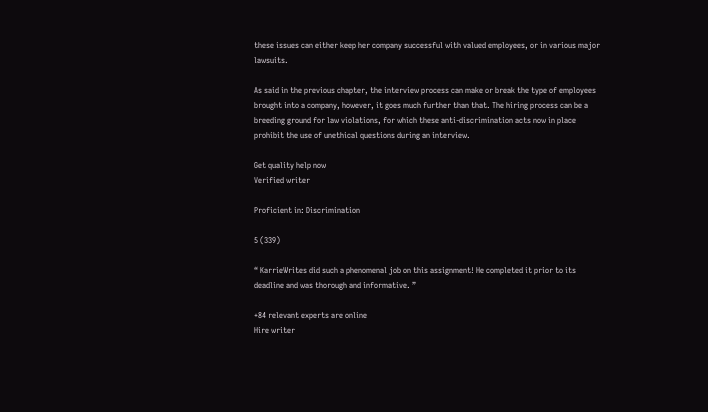these issues can either keep her company successful with valued employees, or in various major lawsuits.

As said in the previous chapter, the interview process can make or break the type of employees brought into a company, however, it goes much further than that. The hiring process can be a breeding ground for law violations, for which these anti-discrimination acts now in place prohibit the use of unethical questions during an interview.

Get quality help now
Verified writer

Proficient in: Discrimination

5 (339)

“ KarrieWrites did such a phenomenal job on this assignment! He completed it prior to its deadline and was thorough and informative. ”

+84 relevant experts are online
Hire writer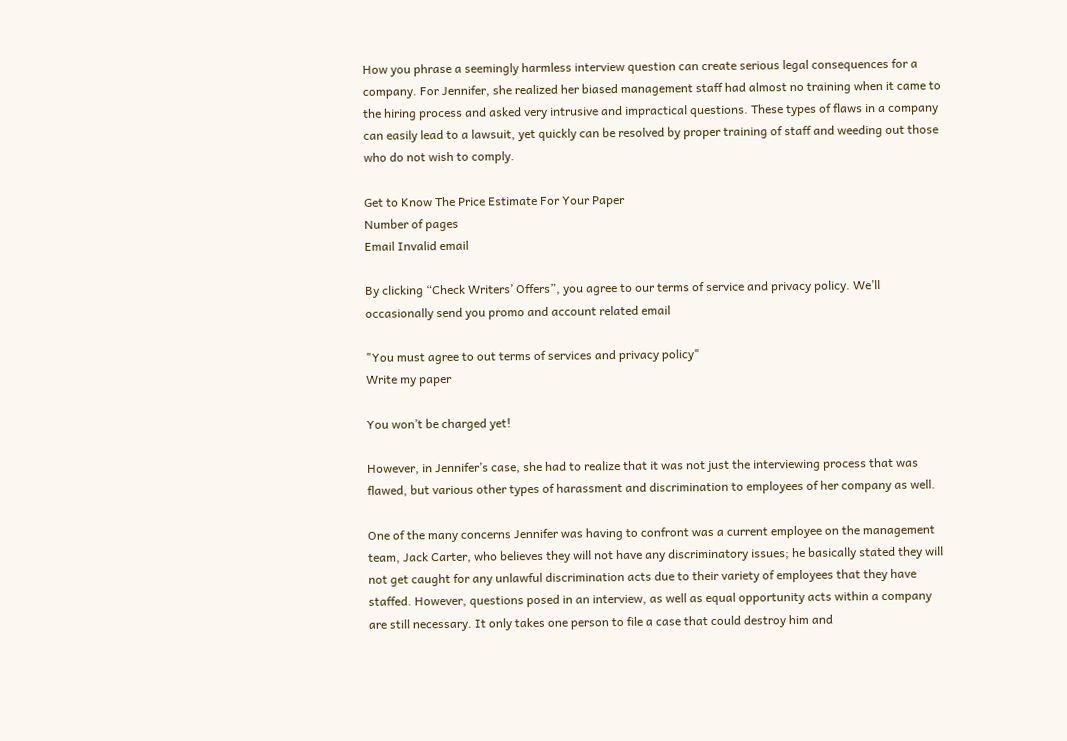How you phrase a seemingly harmless interview question can create serious legal consequences for a company. For Jennifer, she realized her biased management staff had almost no training when it came to the hiring process and asked very intrusive and impractical questions. These types of flaws in a company can easily lead to a lawsuit, yet quickly can be resolved by proper training of staff and weeding out those who do not wish to comply.

Get to Know The Price Estimate For Your Paper
Number of pages
Email Invalid email

By clicking “Check Writers’ Offers”, you agree to our terms of service and privacy policy. We’ll occasionally send you promo and account related email

"You must agree to out terms of services and privacy policy"
Write my paper

You won’t be charged yet!

However, in Jennifer’s case, she had to realize that it was not just the interviewing process that was flawed, but various other types of harassment and discrimination to employees of her company as well.

One of the many concerns Jennifer was having to confront was a current employee on the management team, Jack Carter, who believes they will not have any discriminatory issues; he basically stated they will not get caught for any unlawful discrimination acts due to their variety of employees that they have staffed. However, questions posed in an interview, as well as equal opportunity acts within a company are still necessary. It only takes one person to file a case that could destroy him and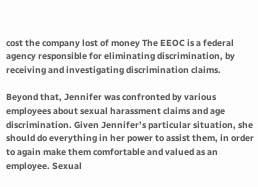cost the company lost of money The EEOC is a federal agency responsible for eliminating discrimination, by receiving and investigating discrimination claims.

Beyond that, Jennifer was confronted by various employees about sexual harassment claims and age discrimination. Given Jennifer’s particular situation, she should do everything in her power to assist them, in order to again make them comfortable and valued as an employee. Sexual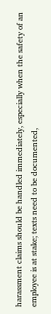harassment claims should be handled immediately, especially when the safety of an employee is at stake; texts need to be documented,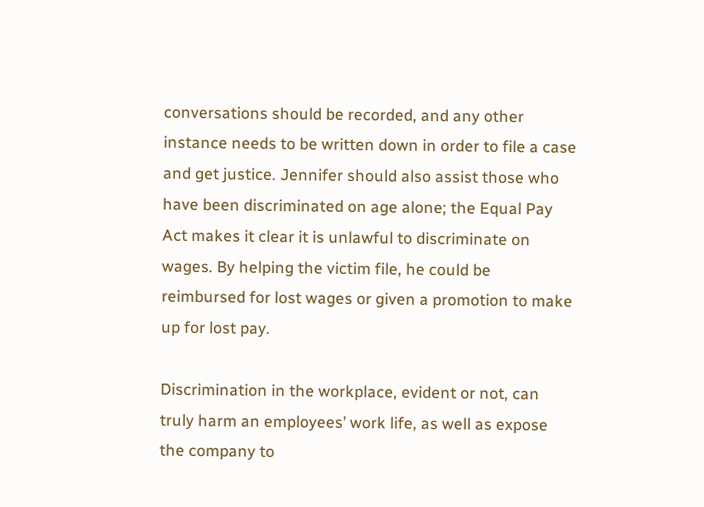conversations should be recorded, and any other instance needs to be written down in order to file a case and get justice. Jennifer should also assist those who have been discriminated on age alone; the Equal Pay Act makes it clear it is unlawful to discriminate on wages. By helping the victim file, he could be reimbursed for lost wages or given a promotion to make up for lost pay.

Discrimination in the workplace, evident or not, can truly harm an employees’ work life, as well as expose the company to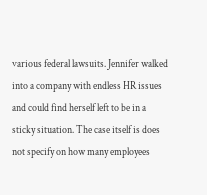various federal lawsuits. Jennifer walked into a company with endless HR issues and could find herself left to be in a sticky situation. The case itself is does not specify on how many employees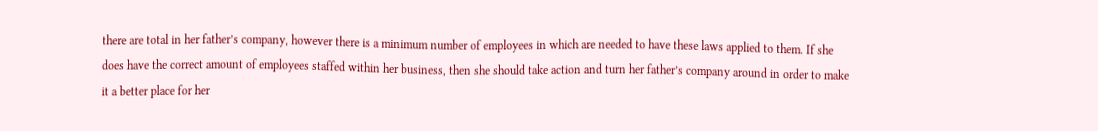there are total in her father’s company, however there is a minimum number of employees in which are needed to have these laws applied to them. If she does have the correct amount of employees staffed within her business, then she should take action and turn her father’s company around in order to make it a better place for her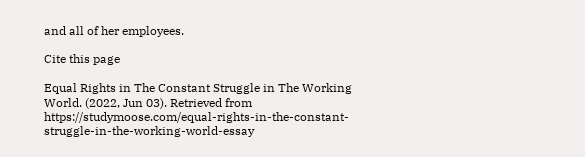and all of her employees.

Cite this page

Equal Rights in The Constant Struggle in The Working World. (2022, Jun 03). Retrieved from https://studymoose.com/equal-rights-in-the-constant-struggle-in-the-working-world-essay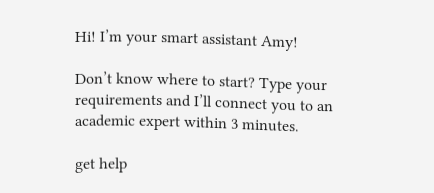Hi! I’m your smart assistant Amy!

Don’t know where to start? Type your requirements and I’ll connect you to an academic expert within 3 minutes.

get help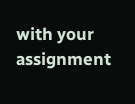with your assignment